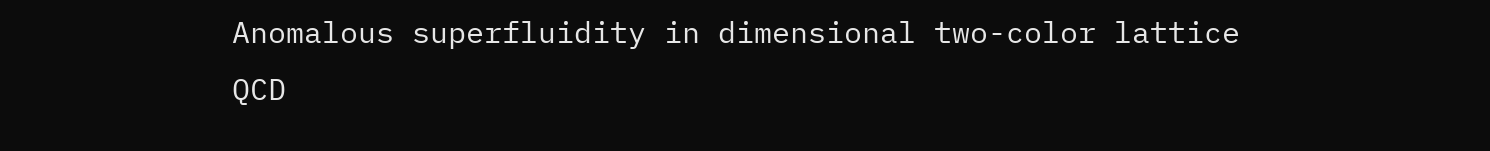Anomalous superfluidity in dimensional two-color lattice QCD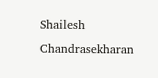Shailesh Chandrasekharan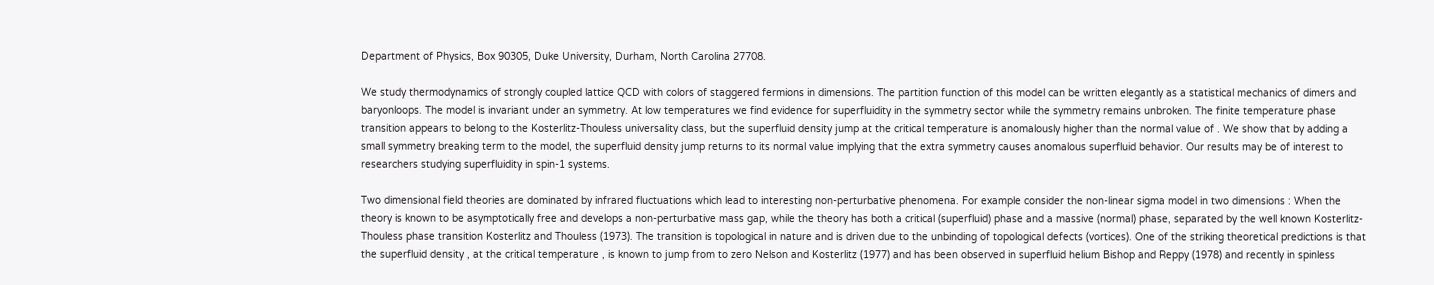Department of Physics, Box 90305, Duke University, Durham, North Carolina 27708.

We study thermodynamics of strongly coupled lattice QCD with colors of staggered fermions in dimensions. The partition function of this model can be written elegantly as a statistical mechanics of dimers and baryonloops. The model is invariant under an symmetry. At low temperatures we find evidence for superfluidity in the symmetry sector while the symmetry remains unbroken. The finite temperature phase transition appears to belong to the Kosterlitz-Thouless universality class, but the superfluid density jump at the critical temperature is anomalously higher than the normal value of . We show that by adding a small symmetry breaking term to the model, the superfluid density jump returns to its normal value implying that the extra symmetry causes anomalous superfluid behavior. Our results may be of interest to researchers studying superfluidity in spin-1 systems.

Two dimensional field theories are dominated by infrared fluctuations which lead to interesting non-perturbative phenomena. For example consider the non-linear sigma model in two dimensions : When the theory is known to be asymptotically free and develops a non-perturbative mass gap, while the theory has both a critical (superfluid) phase and a massive (normal) phase, separated by the well known Kosterlitz-Thouless phase transition Kosterlitz and Thouless (1973). The transition is topological in nature and is driven due to the unbinding of topological defects (vortices). One of the striking theoretical predictions is that the superfluid density , at the critical temperature , is known to jump from to zero Nelson and Kosterlitz (1977) and has been observed in superfluid helium Bishop and Reppy (1978) and recently in spinless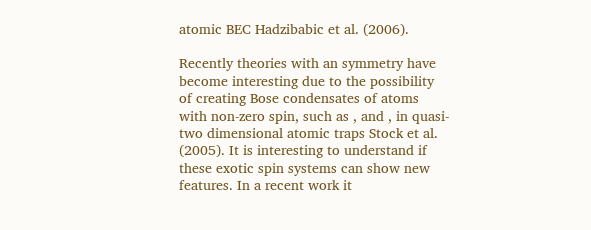atomic BEC Hadzibabic et al. (2006).

Recently theories with an symmetry have become interesting due to the possibility of creating Bose condensates of atoms with non-zero spin, such as , and , in quasi-two dimensional atomic traps Stock et al. (2005). It is interesting to understand if these exotic spin systems can show new features. In a recent work it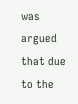was argued that due to the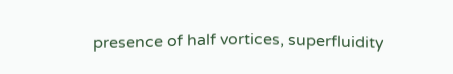presence of half vortices, superfluidity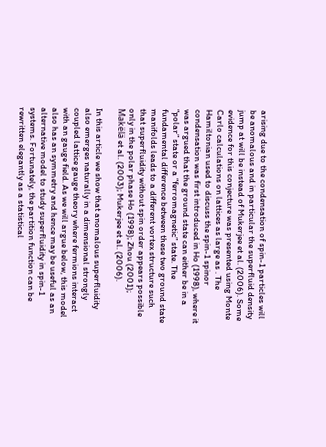arising due to the condensation of spin-1 particles will be anomalous and in particular the superfluid density jump at will be instead of Mukerjee et al. (2006). Some evidence for this conjecture was presented using Monte Carlo calculations on lattices as large as . The Hamiltonian used to discuss the spin-1 spinor condensation was first introduced in Ho (1998), where it was argued that the ground state can either be in a “polar” state or a “ferromagnetic” state. The fundamental difference between these two ground state manifolds leads to a different vortex structure such that superfluidity without spin order appears possible only in the polar phase Ho (1998); Zhou (2001); Makëlä et al. (2003); Mukerjee et al. (2006).

In this article we show that anomalous superfluidity also emerges naturally in a dimensional strongly coupled lattice gauge theory where fermions interact with an gauge field. As we will argue below, this model also has an symmetry and hence may be useful as an alternative model to study superfluidity in spin-1 systems. Fortunately, the partition function can be rewritten elegantly as a statistical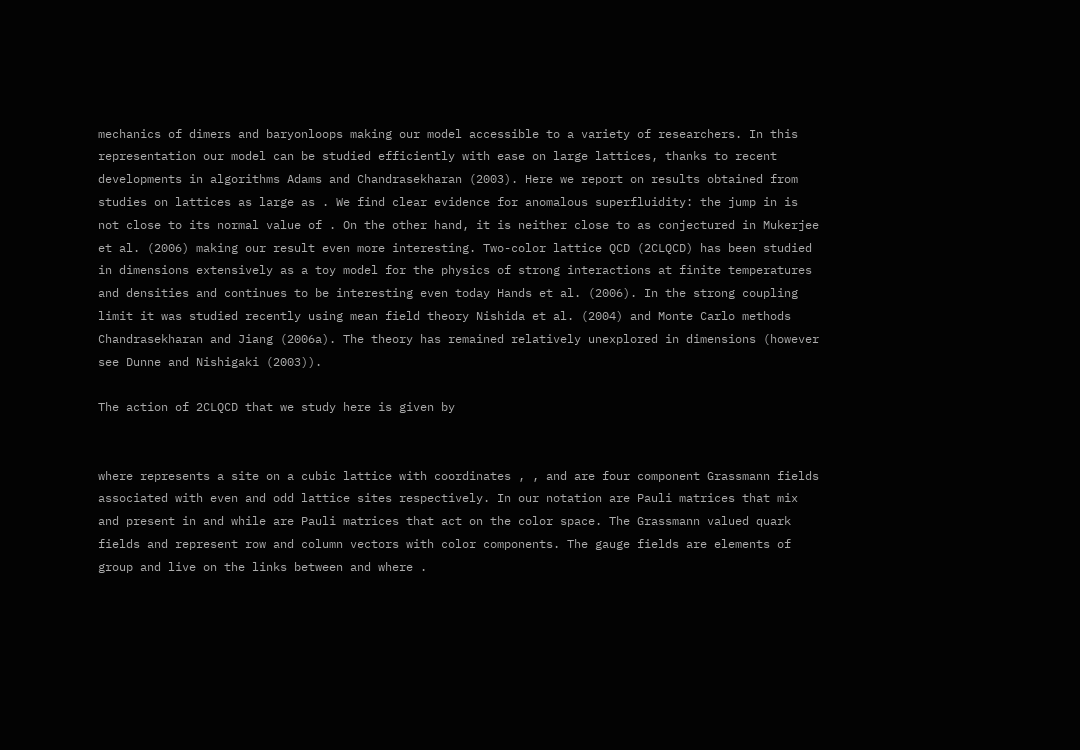mechanics of dimers and baryonloops making our model accessible to a variety of researchers. In this representation our model can be studied efficiently with ease on large lattices, thanks to recent developments in algorithms Adams and Chandrasekharan (2003). Here we report on results obtained from studies on lattices as large as . We find clear evidence for anomalous superfluidity: the jump in is not close to its normal value of . On the other hand, it is neither close to as conjectured in Mukerjee et al. (2006) making our result even more interesting. Two-color lattice QCD (2CLQCD) has been studied in dimensions extensively as a toy model for the physics of strong interactions at finite temperatures and densities and continues to be interesting even today Hands et al. (2006). In the strong coupling limit it was studied recently using mean field theory Nishida et al. (2004) and Monte Carlo methods Chandrasekharan and Jiang (2006a). The theory has remained relatively unexplored in dimensions (however see Dunne and Nishigaki (2003)).

The action of 2CLQCD that we study here is given by


where represents a site on a cubic lattice with coordinates , , and are four component Grassmann fields associated with even and odd lattice sites respectively. In our notation are Pauli matrices that mix and present in and while are Pauli matrices that act on the color space. The Grassmann valued quark fields and represent row and column vectors with color components. The gauge fields are elements of group and live on the links between and where .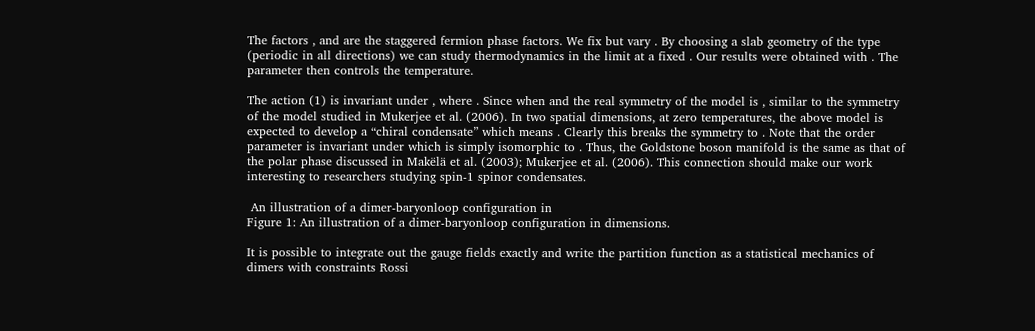The factors , and are the staggered fermion phase factors. We fix but vary . By choosing a slab geometry of the type (periodic in all directions) we can study thermodynamics in the limit at a fixed . Our results were obtained with . The parameter then controls the temperature.

The action (1) is invariant under , where . Since when and the real symmetry of the model is , similar to the symmetry of the model studied in Mukerjee et al. (2006). In two spatial dimensions, at zero temperatures, the above model is expected to develop a “chiral condensate” which means . Clearly this breaks the symmetry to . Note that the order parameter is invariant under which is simply isomorphic to . Thus, the Goldstone boson manifold is the same as that of the polar phase discussed in Makëlä et al. (2003); Mukerjee et al. (2006). This connection should make our work interesting to researchers studying spin-1 spinor condensates.

 An illustration of a dimer-baryonloop configuration in
Figure 1: An illustration of a dimer-baryonloop configuration in dimensions.

It is possible to integrate out the gauge fields exactly and write the partition function as a statistical mechanics of dimers with constraints Rossi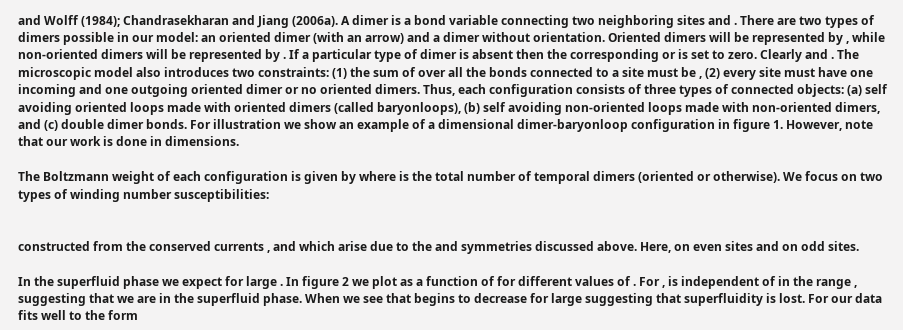and Wolff (1984); Chandrasekharan and Jiang (2006a). A dimer is a bond variable connecting two neighboring sites and . There are two types of dimers possible in our model: an oriented dimer (with an arrow) and a dimer without orientation. Oriented dimers will be represented by , while non-oriented dimers will be represented by . If a particular type of dimer is absent then the corresponding or is set to zero. Clearly and . The microscopic model also introduces two constraints: (1) the sum of over all the bonds connected to a site must be , (2) every site must have one incoming and one outgoing oriented dimer or no oriented dimers. Thus, each configuration consists of three types of connected objects: (a) self avoiding oriented loops made with oriented dimers (called baryonloops), (b) self avoiding non-oriented loops made with non-oriented dimers, and (c) double dimer bonds. For illustration we show an example of a dimensional dimer-baryonloop configuration in figure 1. However, note that our work is done in dimensions.

The Boltzmann weight of each configuration is given by where is the total number of temporal dimers (oriented or otherwise). We focus on two types of winding number susceptibilities:


constructed from the conserved currents , and which arise due to the and symmetries discussed above. Here, on even sites and on odd sites.

In the superfluid phase we expect for large . In figure 2 we plot as a function of for different values of . For , is independent of in the range , suggesting that we are in the superfluid phase. When we see that begins to decrease for large suggesting that superfluidity is lost. For our data fits well to the form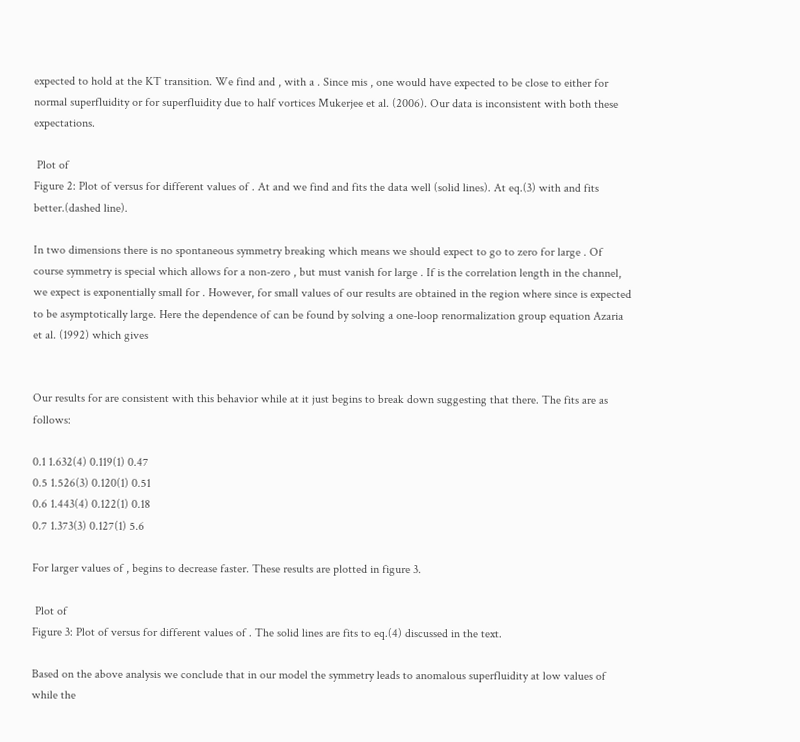expected to hold at the KT transition. We find and , with a . Since mis , one would have expected to be close to either for normal superfluidity or for superfluidity due to half vortices Mukerjee et al. (2006). Our data is inconsistent with both these expectations.

 Plot of
Figure 2: Plot of versus for different values of . At and we find and fits the data well (solid lines). At eq.(3) with and fits better.(dashed line).

In two dimensions there is no spontaneous symmetry breaking which means we should expect to go to zero for large . Of course symmetry is special which allows for a non-zero , but must vanish for large . If is the correlation length in the channel, we expect is exponentially small for . However, for small values of our results are obtained in the region where since is expected to be asymptotically large. Here the dependence of can be found by solving a one-loop renormalization group equation Azaria et al. (1992) which gives


Our results for are consistent with this behavior while at it just begins to break down suggesting that there. The fits are as follows:

0.1 1.632(4) 0.119(1) 0.47
0.5 1.526(3) 0.120(1) 0.51
0.6 1.443(4) 0.122(1) 0.18
0.7 1.373(3) 0.127(1) 5.6

For larger values of , begins to decrease faster. These results are plotted in figure 3.

 Plot of
Figure 3: Plot of versus for different values of . The solid lines are fits to eq.(4) discussed in the text.

Based on the above analysis we conclude that in our model the symmetry leads to anomalous superfluidity at low values of while the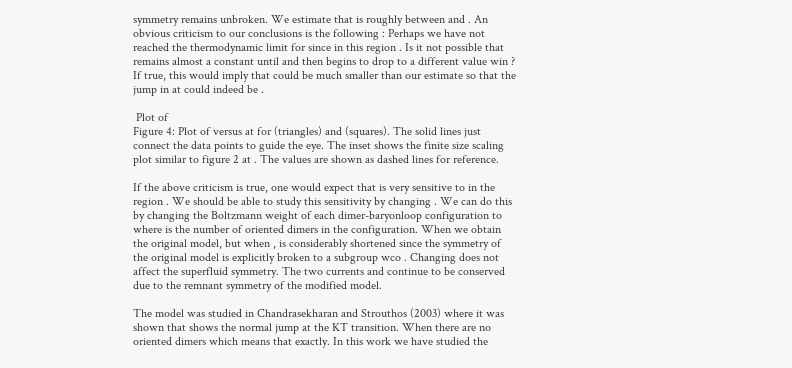symmetry remains unbroken. We estimate that is roughly between and . An obvious criticism to our conclusions is the following : Perhaps we have not reached the thermodynamic limit for since in this region . Is it not possible that remains almost a constant until and then begins to drop to a different value win ? If true, this would imply that could be much smaller than our estimate so that the jump in at could indeed be .

 Plot of
Figure 4: Plot of versus at for (triangles) and (squares). The solid lines just connect the data points to guide the eye. The inset shows the finite size scaling plot similar to figure 2 at . The values are shown as dashed lines for reference.

If the above criticism is true, one would expect that is very sensitive to in the region . We should be able to study this sensitivity by changing . We can do this by changing the Boltzmann weight of each dimer-baryonloop configuration to where is the number of oriented dimers in the configuration. When we obtain the original model, but when , is considerably shortened since the symmetry of the original model is explicitly broken to a subgroup wco . Changing does not affect the superfluid symmetry. The two currents and continue to be conserved due to the remnant symmetry of the modified model.

The model was studied in Chandrasekharan and Strouthos (2003) where it was shown that shows the normal jump at the KT transition. When there are no oriented dimers which means that exactly. In this work we have studied the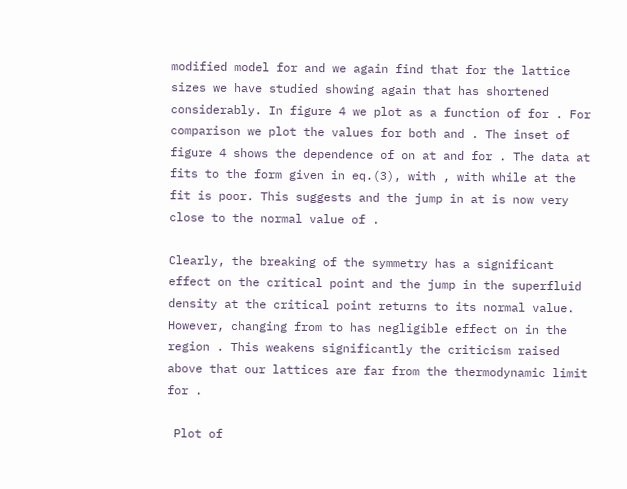modified model for and we again find that for the lattice sizes we have studied showing again that has shortened considerably. In figure 4 we plot as a function of for . For comparison we plot the values for both and . The inset of figure 4 shows the dependence of on at and for . The data at fits to the form given in eq.(3), with , with while at the fit is poor. This suggests and the jump in at is now very close to the normal value of .

Clearly, the breaking of the symmetry has a significant effect on the critical point and the jump in the superfluid density at the critical point returns to its normal value. However, changing from to has negligible effect on in the region . This weakens significantly the criticism raised above that our lattices are far from the thermodynamic limit for .

 Plot of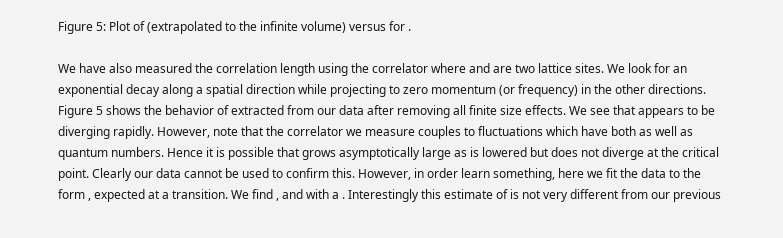Figure 5: Plot of (extrapolated to the infinite volume) versus for .

We have also measured the correlation length using the correlator where and are two lattice sites. We look for an exponential decay along a spatial direction while projecting to zero momentum (or frequency) in the other directions. Figure 5 shows the behavior of extracted from our data after removing all finite size effects. We see that appears to be diverging rapidly. However, note that the correlator we measure couples to fluctuations which have both as well as quantum numbers. Hence it is possible that grows asymptotically large as is lowered but does not diverge at the critical point. Clearly our data cannot be used to confirm this. However, in order learn something, here we fit the data to the form , expected at a transition. We find , and with a . Interestingly this estimate of is not very different from our previous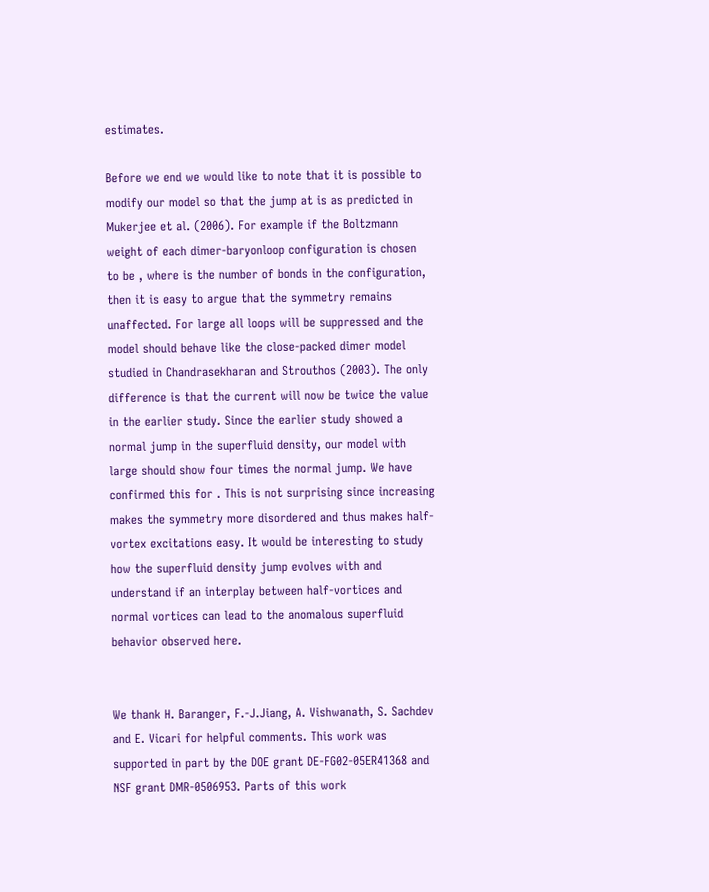estimates.

Before we end we would like to note that it is possible to modify our model so that the jump at is as predicted in Mukerjee et al. (2006). For example if the Boltzmann weight of each dimer-baryonloop configuration is chosen to be , where is the number of bonds in the configuration, then it is easy to argue that the symmetry remains unaffected. For large all loops will be suppressed and the model should behave like the close-packed dimer model studied in Chandrasekharan and Strouthos (2003). The only difference is that the current will now be twice the value in the earlier study. Since the earlier study showed a normal jump in the superfluid density, our model with large should show four times the normal jump. We have confirmed this for . This is not surprising since increasing makes the symmetry more disordered and thus makes half-vortex excitations easy. It would be interesting to study how the superfluid density jump evolves with and understand if an interplay between half-vortices and normal vortices can lead to the anomalous superfluid behavior observed here.


We thank H. Baranger, F.-J.Jiang, A. Vishwanath, S. Sachdev and E. Vicari for helpful comments. This work was supported in part by the DOE grant DE-FG02-05ER41368 and NSF grant DMR-0506953. Parts of this work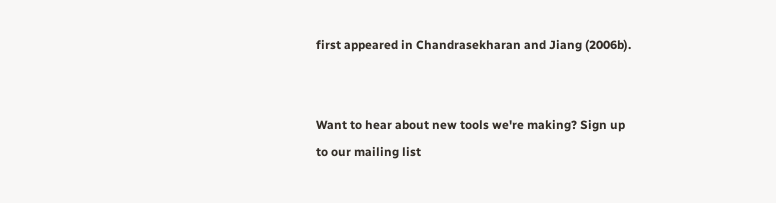first appeared in Chandrasekharan and Jiang (2006b).


Want to hear about new tools we're making? Sign up to our mailing list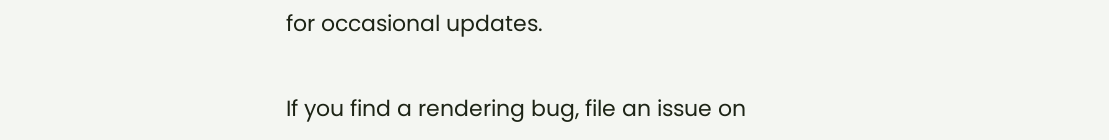for occasional updates.

If you find a rendering bug, file an issue on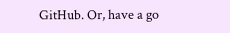GitHub. Or, have a go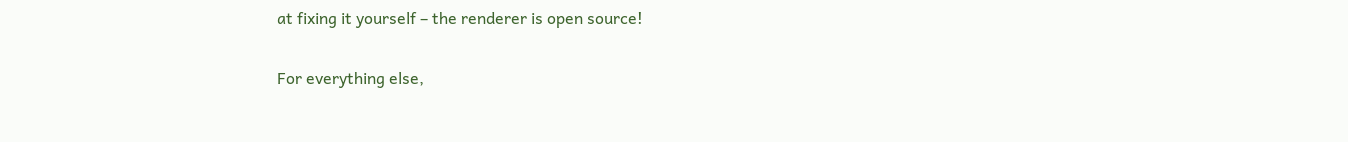at fixing it yourself – the renderer is open source!

For everything else,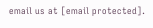email us at [email protected].